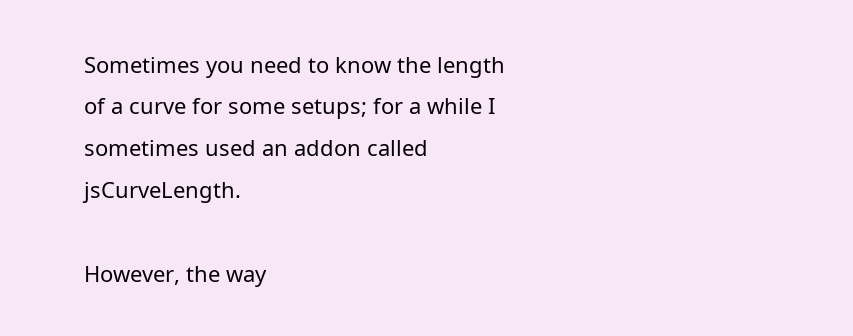Sometimes you need to know the length of a curve for some setups; for a while I sometimes used an addon called jsCurveLength.

However, the way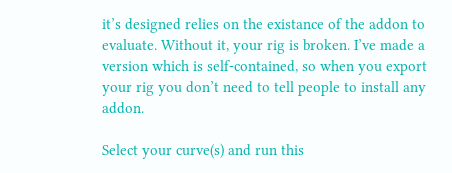it’s designed relies on the existance of the addon to evaluate. Without it, your rig is broken. I’ve made a version which is self-contained, so when you export your rig you don’t need to tell people to install any addon.

Select your curve(s) and run this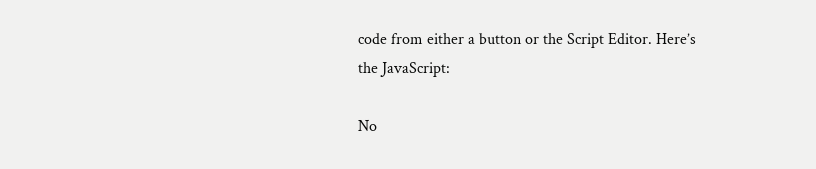code from either a button or the Script Editor. Here’s the JavaScript:

No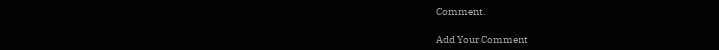Comment.

Add Your Comment